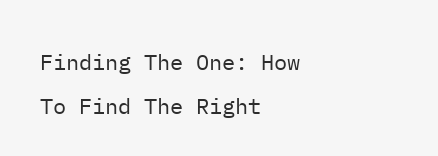Finding The One: How To Find The Right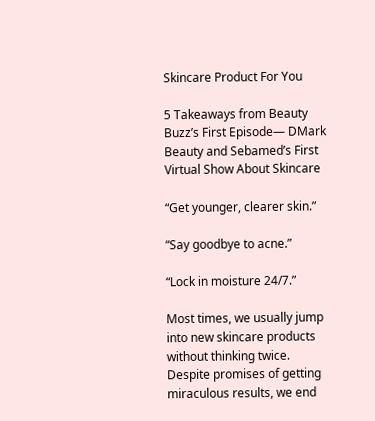Skincare Product For You

5 Takeaways from Beauty Buzz’s First Episode— DMark Beauty and Sebamed’s First Virtual Show About Skincare

“Get younger, clearer skin.”

“Say goodbye to acne.”

“Lock in moisture 24/7.”

Most times, we usually jump into new skincare products without thinking twice. Despite promises of getting miraculous results, we end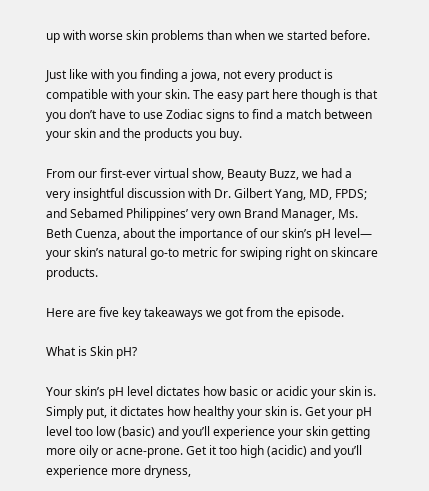up with worse skin problems than when we started before.

Just like with you finding a jowa, not every product is compatible with your skin. The easy part here though is that you don’t have to use Zodiac signs to find a match between your skin and the products you buy.

From our first-ever virtual show, Beauty Buzz, we had a very insightful discussion with Dr. Gilbert Yang, MD, FPDS; and Sebamed Philippines’ very own Brand Manager, Ms. Beth Cuenza, about the importance of our skin’s pH level— your skin’s natural go-to metric for swiping right on skincare products.

Here are five key takeaways we got from the episode.

What is Skin pH?

Your skin’s pH level dictates how basic or acidic your skin is. Simply put, it dictates how healthy your skin is. Get your pH level too low (basic) and you’ll experience your skin getting more oily or acne-prone. Get it too high (acidic) and you’ll experience more dryness,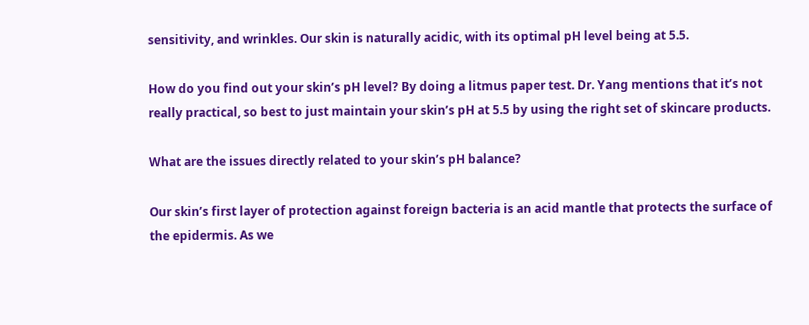sensitivity, and wrinkles. Our skin is naturally acidic, with its optimal pH level being at 5.5.

How do you find out your skin’s pH level? By doing a litmus paper test. Dr. Yang mentions that it’s not really practical, so best to just maintain your skin’s pH at 5.5 by using the right set of skincare products.

What are the issues directly related to your skin’s pH balance?

Our skin’s first layer of protection against foreign bacteria is an acid mantle that protects the surface of the epidermis. As we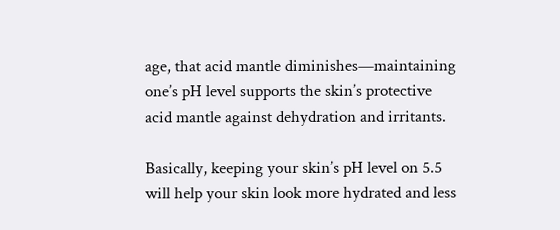age, that acid mantle diminishes—maintaining one’s pH level supports the skin’s protective acid mantle against dehydration and irritants.

Basically, keeping your skin’s pH level on 5.5 will help your skin look more hydrated and less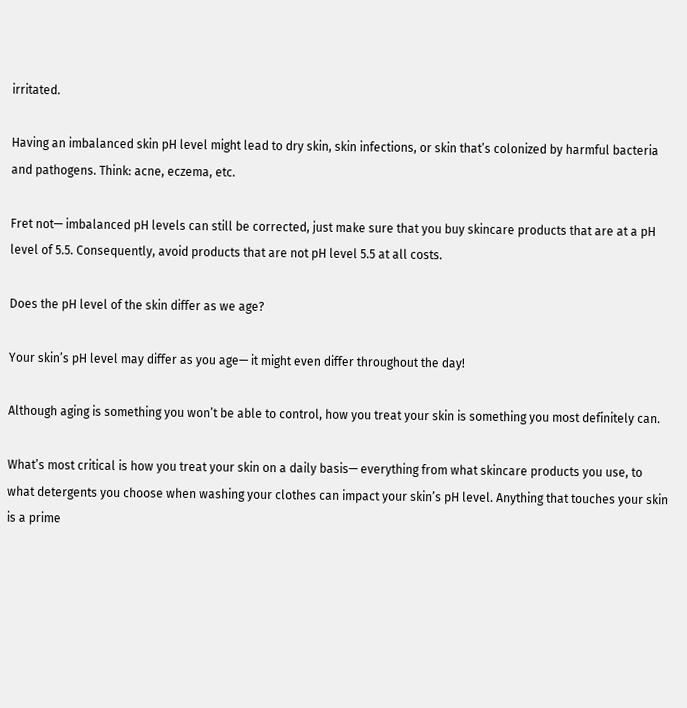irritated.

Having an imbalanced skin pH level might lead to dry skin, skin infections, or skin that’s colonized by harmful bacteria and pathogens. Think: acne, eczema, etc.

Fret not— imbalanced pH levels can still be corrected, just make sure that you buy skincare products that are at a pH level of 5.5. Consequently, avoid products that are not pH level 5.5 at all costs.

Does the pH level of the skin differ as we age?

Your skin’s pH level may differ as you age— it might even differ throughout the day!

Although aging is something you won’t be able to control, how you treat your skin is something you most definitely can.

What’s most critical is how you treat your skin on a daily basis— everything from what skincare products you use, to what detergents you choose when washing your clothes can impact your skin’s pH level. Anything that touches your skin is a prime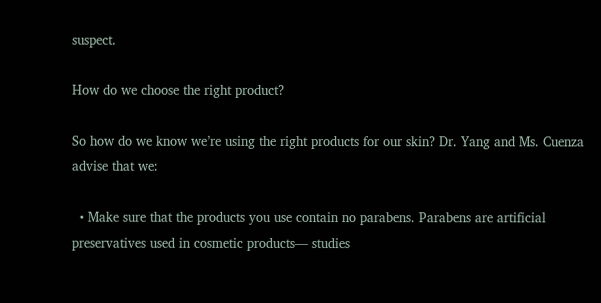suspect.

How do we choose the right product?

So how do we know we’re using the right products for our skin? Dr. Yang and Ms. Cuenza advise that we:

  • Make sure that the products you use contain no parabens. Parabens are artificial preservatives used in cosmetic products— studies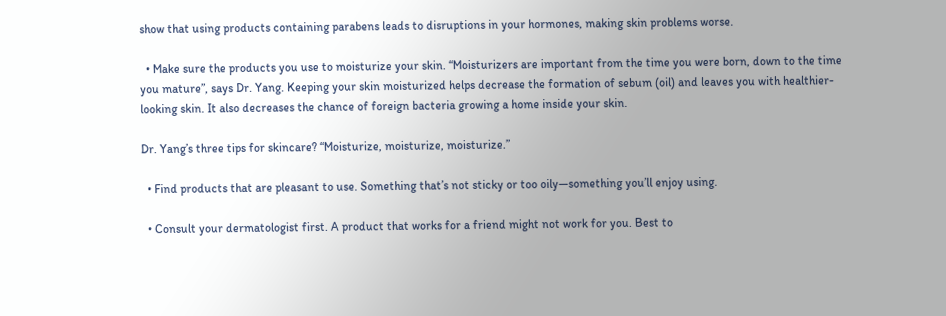show that using products containing parabens leads to disruptions in your hormones, making skin problems worse.

  • Make sure the products you use to moisturize your skin. “Moisturizers are important from the time you were born, down to the time you mature”, says Dr. Yang. Keeping your skin moisturized helps decrease the formation of sebum (oil) and leaves you with healthier-looking skin. It also decreases the chance of foreign bacteria growing a home inside your skin.

Dr. Yang’s three tips for skincare? “Moisturize, moisturize, moisturize.”

  • Find products that are pleasant to use. Something that’s not sticky or too oily—something you’ll enjoy using.

  • Consult your dermatologist first. A product that works for a friend might not work for you. Best to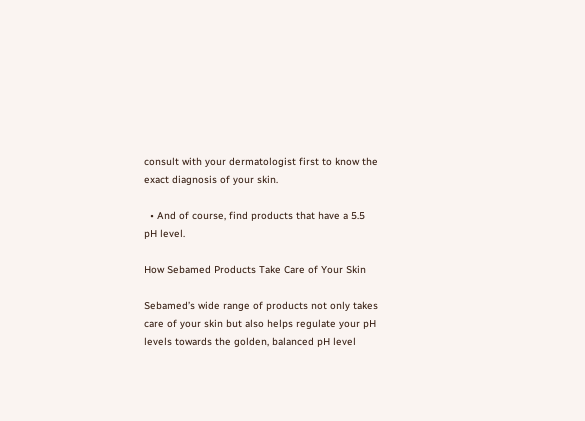consult with your dermatologist first to know the exact diagnosis of your skin.

  • And of course, find products that have a 5.5 pH level.

How Sebamed Products Take Care of Your Skin

Sebamed’s wide range of products not only takes care of your skin but also helps regulate your pH levels towards the golden, balanced pH level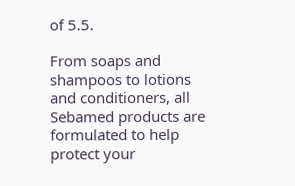of 5.5.

From soaps and shampoos to lotions and conditioners, all Sebamed products are formulated to help protect your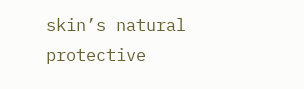skin’s natural protective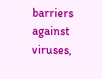barriers against viruses,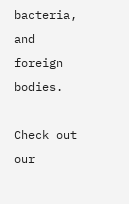bacteria, and foreign bodies.

Check out our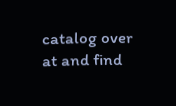catalog over at and find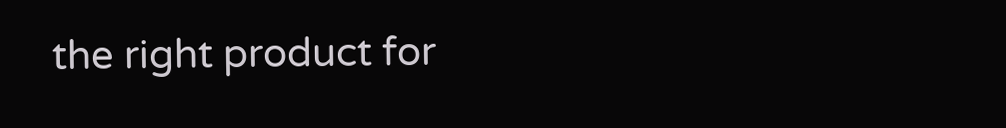the right product for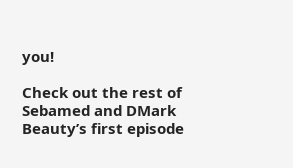you!

Check out the rest of Sebamed and DMark Beauty’s first episode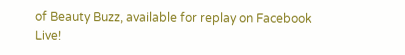of Beauty Buzz, available for replay on Facebook Live!